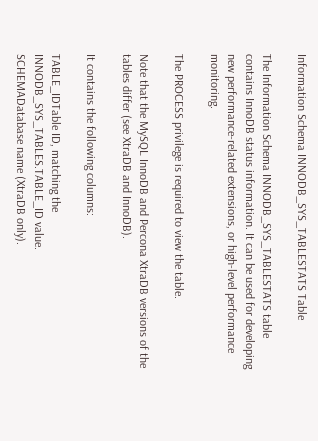Information Schema INNODB_SYS_TABLESTATS Table

The Information Schema INNODB_SYS_TABLESTATS table contains InnoDB status information. It can be used for developing new performance-related extensions, or high-level performance monitoring.

The PROCESS privilege is required to view the table.

Note that the MySQL InnoDB and Percona XtraDB versions of the tables differ (see XtraDB and InnoDB).

It contains the following columns:

TABLE_IDTable ID, matching the INNODB_SYS_TABLES.TABLE_ID value.
SCHEMADatabase name (XtraDB only).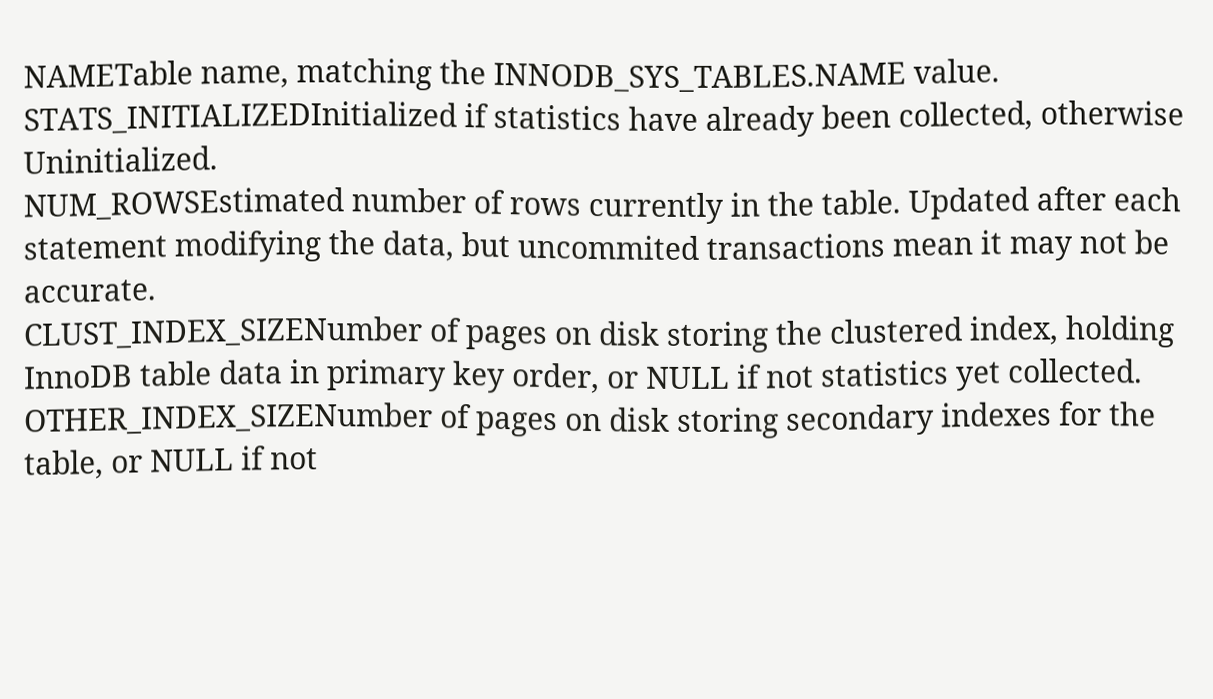NAMETable name, matching the INNODB_SYS_TABLES.NAME value.
STATS_INITIALIZEDInitialized if statistics have already been collected, otherwise Uninitialized.
NUM_ROWSEstimated number of rows currently in the table. Updated after each statement modifying the data, but uncommited transactions mean it may not be accurate.
CLUST_INDEX_SIZENumber of pages on disk storing the clustered index, holding InnoDB table data in primary key order, or NULL if not statistics yet collected.
OTHER_INDEX_SIZENumber of pages on disk storing secondary indexes for the table, or NULL if not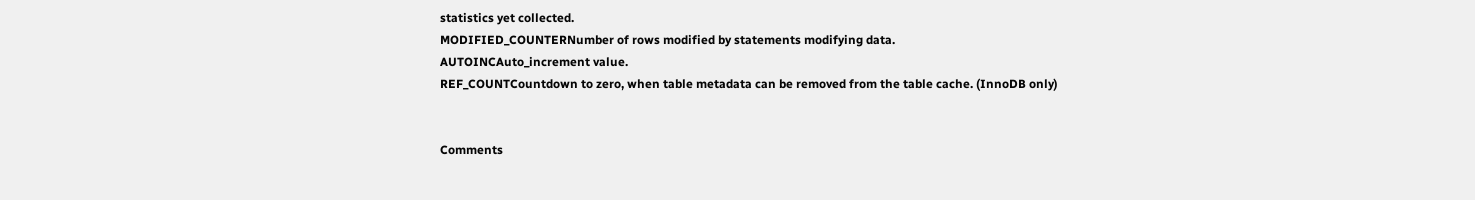statistics yet collected.
MODIFIED_COUNTERNumber of rows modified by statements modifying data.
AUTOINCAuto_increment value.
REF_COUNTCountdown to zero, when table metadata can be removed from the table cache. (InnoDB only)


Comments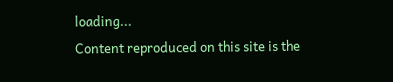loading...
Content reproduced on this site is the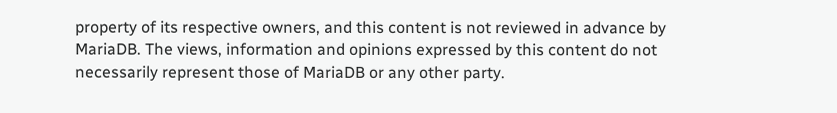property of its respective owners, and this content is not reviewed in advance by MariaDB. The views, information and opinions expressed by this content do not necessarily represent those of MariaDB or any other party.